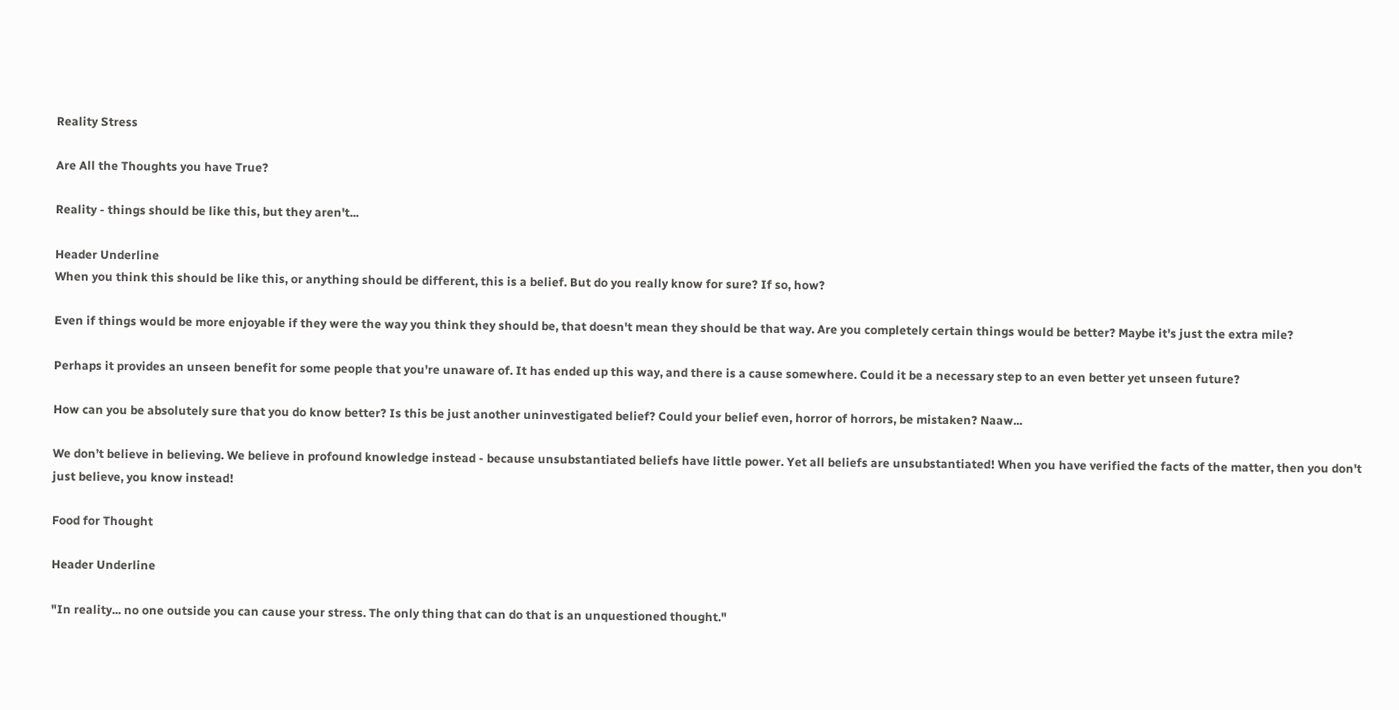Reality Stress

Are All the Thoughts you have True?

Reality - things should be like this, but they aren't...

Header Underline
When you think this should be like this, or anything should be different, this is a belief. But do you really know for sure? If so, how?

Even if things would be more enjoyable if they were the way you think they should be, that doesn't mean they should be that way. Are you completely certain things would be better? Maybe it's just the extra mile?

Perhaps it provides an unseen benefit for some people that you're unaware of. It has ended up this way, and there is a cause somewhere. Could it be a necessary step to an even better yet unseen future?

How can you be absolutely sure that you do know better? Is this be just another uninvestigated belief? Could your belief even, horror of horrors, be mistaken? Naaw...

We don’t believe in believing. We believe in profound knowledge instead - because unsubstantiated beliefs have little power. Yet all beliefs are unsubstantiated! When you have verified the facts of the matter, then you don't just believe, you know instead!

Food for Thought

Header Underline

"In reality... no one outside you can cause your stress. The only thing that can do that is an unquestioned thought."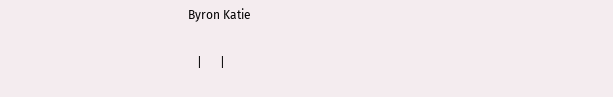Byron Katie

   |      |